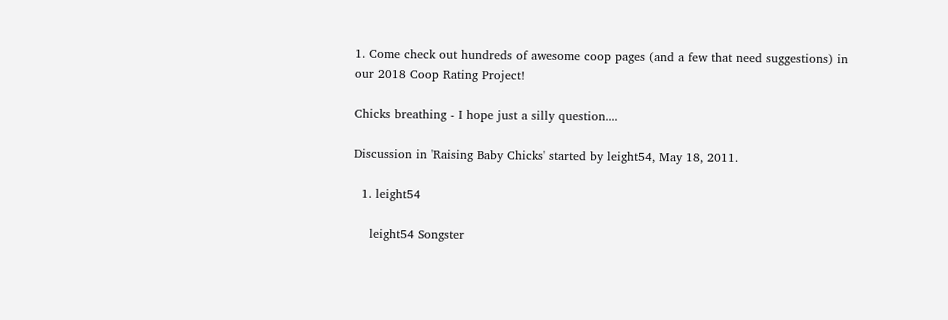1. Come check out hundreds of awesome coop pages (and a few that need suggestions) in our 2018 Coop Rating Project!

Chicks breathing - I hope just a silly question....

Discussion in 'Raising Baby Chicks' started by leight54, May 18, 2011.

  1. leight54

    leight54 Songster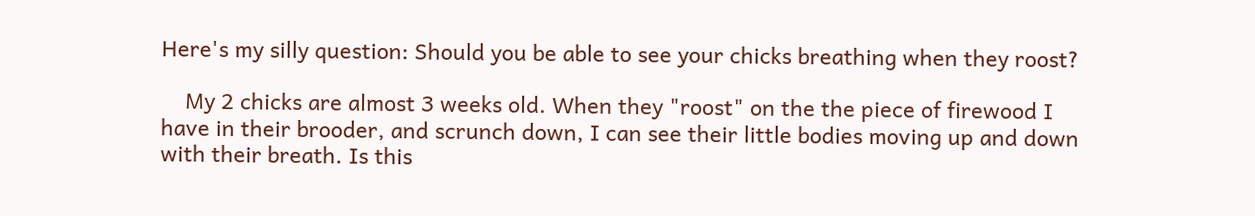Here's my silly question: Should you be able to see your chicks breathing when they roost?

    My 2 chicks are almost 3 weeks old. When they "roost" on the the piece of firewood I have in their brooder, and scrunch down, I can see their little bodies moving up and down with their breath. Is this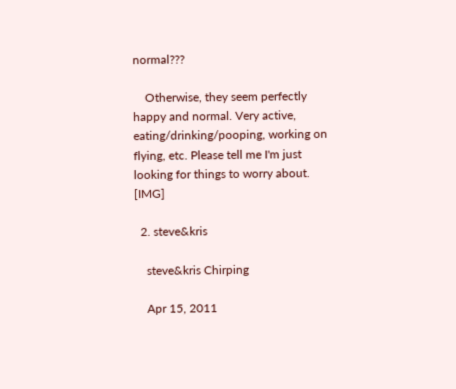normal???

    Otherwise, they seem perfectly happy and normal. Very active, eating/drinking/pooping, working on flying, etc. Please tell me I'm just looking for things to worry about. [IMG]

  2. steve&kris

    steve&kris Chirping

    Apr 15, 2011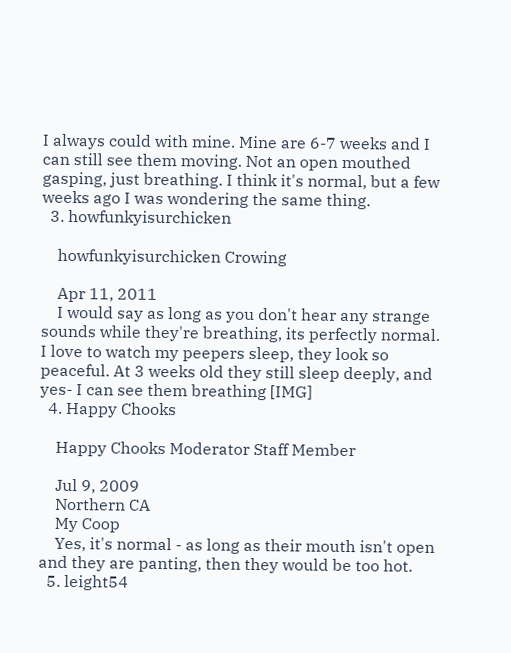I always could with mine. Mine are 6-7 weeks and I can still see them moving. Not an open mouthed gasping, just breathing. I think it's normal, but a few weeks ago I was wondering the same thing.
  3. howfunkyisurchicken

    howfunkyisurchicken Crowing

    Apr 11, 2011
    I would say as long as you don't hear any strange sounds while they're breathing, its perfectly normal. I love to watch my peepers sleep, they look so peaceful. At 3 weeks old they still sleep deeply, and yes- I can see them breathing [IMG]
  4. Happy Chooks

    Happy Chooks Moderator Staff Member

    Jul 9, 2009
    Northern CA
    My Coop
    Yes, it's normal - as long as their mouth isn't open and they are panting, then they would be too hot.
  5. leight54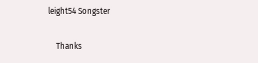leight54 Songster

    Thanks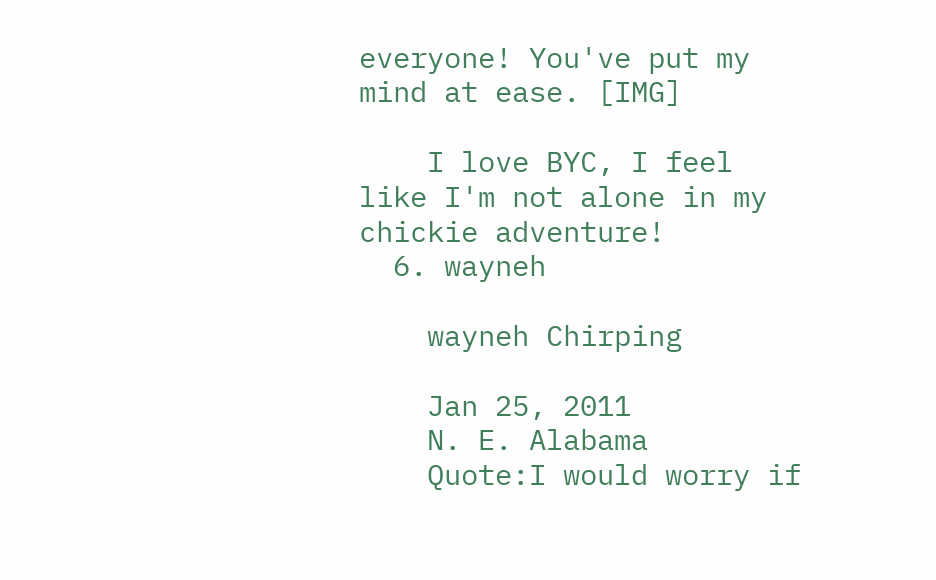everyone! You've put my mind at ease. [IMG]

    I love BYC, I feel like I'm not alone in my chickie adventure!
  6. wayneh

    wayneh Chirping

    Jan 25, 2011
    N. E. Alabama
    Quote:I would worry if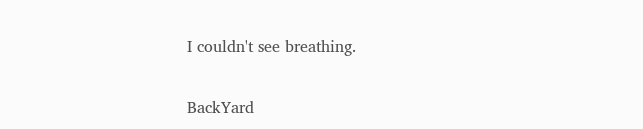I couldn't see breathing.

BackYard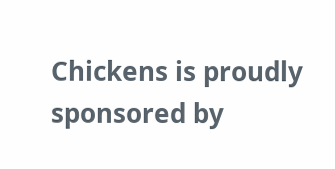Chickens is proudly sponsored by